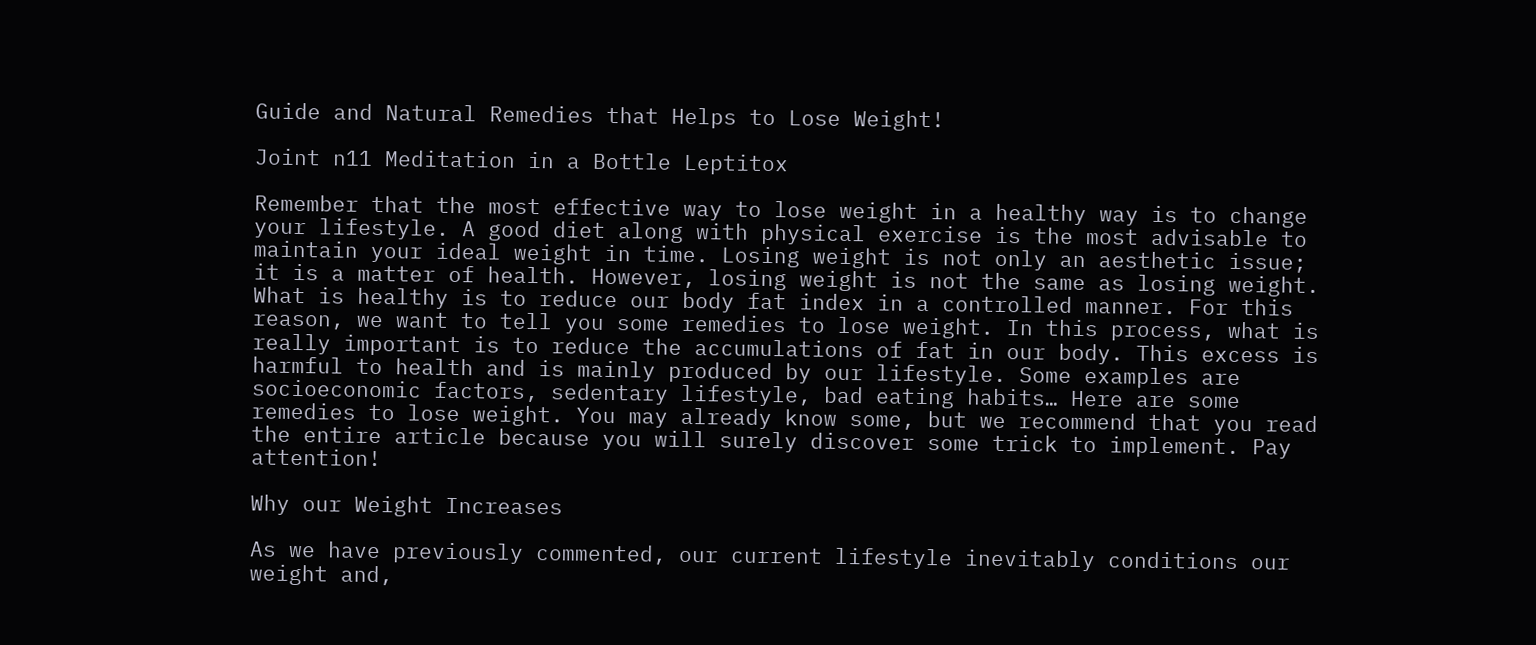Guide and Natural Remedies that Helps to Lose Weight!

Joint n11 Meditation in a Bottle Leptitox

Remember that the most effective way to lose weight in a healthy way is to change your lifestyle. A good diet along with physical exercise is the most advisable to maintain your ideal weight in time. Losing weight is not only an aesthetic issue; it is a matter of health. However, losing weight is not the same as losing weight. What is healthy is to reduce our body fat index in a controlled manner. For this reason, we want to tell you some remedies to lose weight. In this process, what is really important is to reduce the accumulations of fat in our body. This excess is harmful to health and is mainly produced by our lifestyle. Some examples are socioeconomic factors, sedentary lifestyle, bad eating habits… Here are some remedies to lose weight. You may already know some, but we recommend that you read the entire article because you will surely discover some trick to implement. Pay attention!

Why our Weight Increases

As we have previously commented, our current lifestyle inevitably conditions our weight and,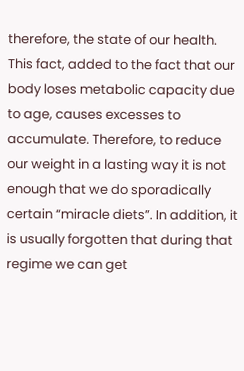therefore, the state of our health. This fact, added to the fact that our body loses metabolic capacity due to age, causes excesses to accumulate. Therefore, to reduce our weight in a lasting way it is not enough that we do sporadically certain “miracle diets”. In addition, it is usually forgotten that during that regime we can get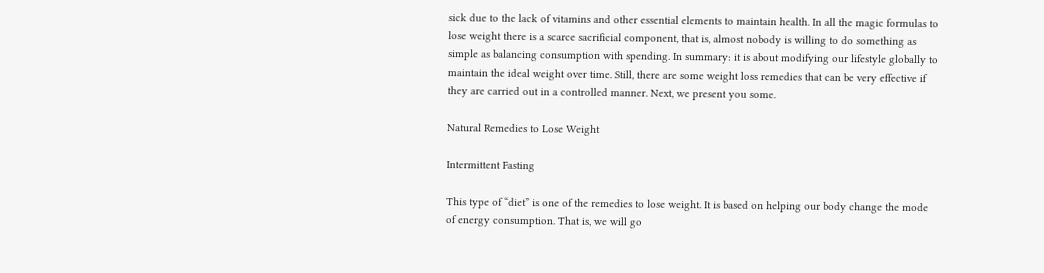sick due to the lack of vitamins and other essential elements to maintain health. In all the magic formulas to lose weight there is a scarce sacrificial component, that is, almost nobody is willing to do something as simple as balancing consumption with spending. In summary: it is about modifying our lifestyle globally to maintain the ideal weight over time. Still, there are some weight loss remedies that can be very effective if they are carried out in a controlled manner. Next, we present you some.

Natural Remedies to Lose Weight

Intermittent Fasting

This type of “diet” is one of the remedies to lose weight. It is based on helping our body change the mode of energy consumption. That is, we will go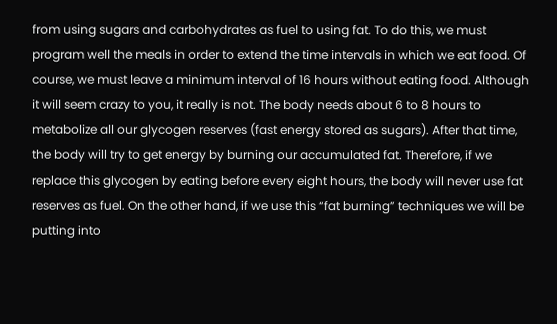from using sugars and carbohydrates as fuel to using fat. To do this, we must program well the meals in order to extend the time intervals in which we eat food. Of course, we must leave a minimum interval of 16 hours without eating food. Although it will seem crazy to you, it really is not. The body needs about 6 to 8 hours to metabolize all our glycogen reserves (fast energy stored as sugars). After that time, the body will try to get energy by burning our accumulated fat. Therefore, if we replace this glycogen by eating before every eight hours, the body will never use fat reserves as fuel. On the other hand, if we use this “fat burning” techniques we will be putting into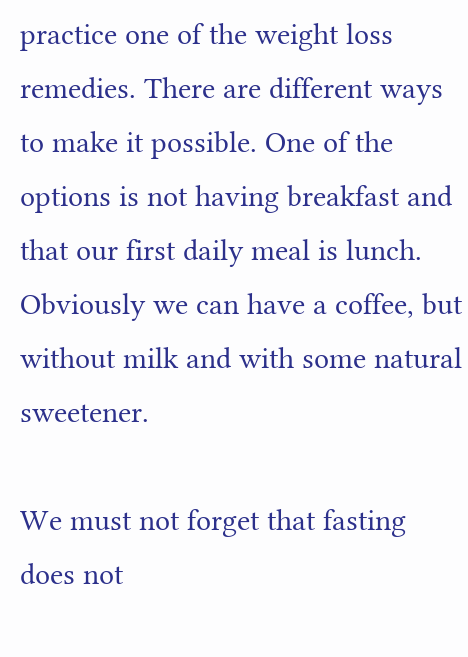practice one of the weight loss remedies. There are different ways to make it possible. One of the options is not having breakfast and that our first daily meal is lunch. Obviously we can have a coffee, but without milk and with some natural sweetener.

We must not forget that fasting does not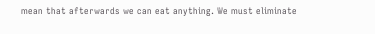mean that afterwards we can eat anything. We must eliminate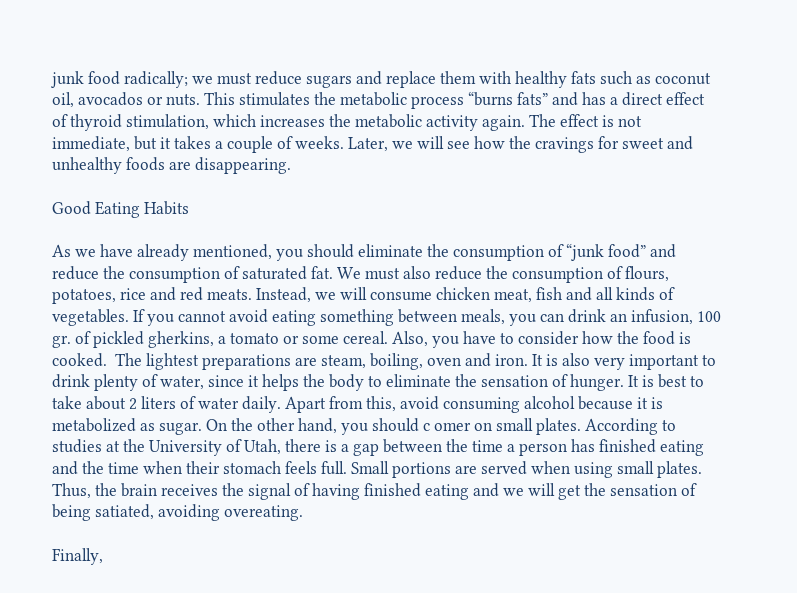junk food radically; we must reduce sugars and replace them with healthy fats such as coconut oil, avocados or nuts. This stimulates the metabolic process “burns fats” and has a direct effect of thyroid stimulation, which increases the metabolic activity again. The effect is not immediate, but it takes a couple of weeks. Later, we will see how the cravings for sweet and unhealthy foods are disappearing.

Good Eating Habits

As we have already mentioned, you should eliminate the consumption of “junk food” and reduce the consumption of saturated fat. We must also reduce the consumption of flours, potatoes, rice and red meats. Instead, we will consume chicken meat, fish and all kinds of vegetables. If you cannot avoid eating something between meals, you can drink an infusion, 100 gr. of pickled gherkins, a tomato or some cereal. Also, you have to consider how the food is cooked.  The lightest preparations are steam, boiling, oven and iron. It is also very important to drink plenty of water, since it helps the body to eliminate the sensation of hunger. It is best to take about 2 liters of water daily. Apart from this, avoid consuming alcohol because it is metabolized as sugar. On the other hand, you should c omer on small plates. According to studies at the University of Utah, there is a gap between the time a person has finished eating and the time when their stomach feels full. Small portions are served when using small plates. Thus, the brain receives the signal of having finished eating and we will get the sensation of being satiated, avoiding overeating.

Finally,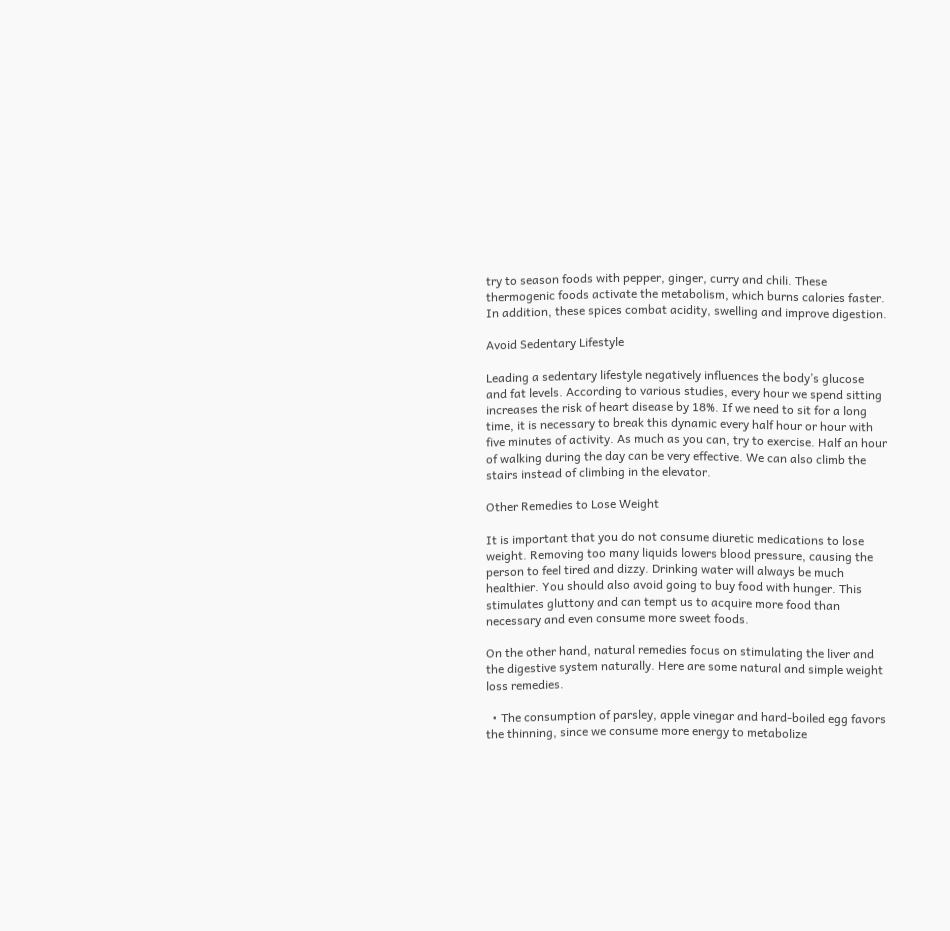try to season foods with pepper, ginger, curry and chili. These thermogenic foods activate the metabolism, which burns calories faster. In addition, these spices combat acidity, swelling and improve digestion.

Avoid Sedentary Lifestyle

Leading a sedentary lifestyle negatively influences the body’s glucose and fat levels. According to various studies, every hour we spend sitting increases the risk of heart disease by 18%. If we need to sit for a long time, it is necessary to break this dynamic every half hour or hour with five minutes of activity. As much as you can, try to exercise. Half an hour of walking during the day can be very effective. We can also climb the stairs instead of climbing in the elevator.

Other Remedies to Lose Weight

It is important that you do not consume diuretic medications to lose weight. Removing too many liquids lowers blood pressure, causing the person to feel tired and dizzy. Drinking water will always be much healthier. You should also avoid going to buy food with hunger. This stimulates gluttony and can tempt us to acquire more food than necessary and even consume more sweet foods.

On the other hand, natural remedies focus on stimulating the liver and the digestive system naturally. Here are some natural and simple weight loss remedies.

  • The consumption of parsley, apple vinegar and hard-boiled egg favors the thinning, since we consume more energy to metabolize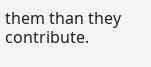them than they contribute.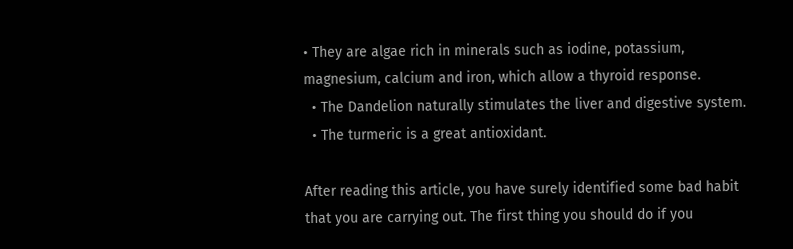• They are algae rich in minerals such as iodine, potassium, magnesium, calcium and iron, which allow a thyroid response.
  • The Dandelion naturally stimulates the liver and digestive system.
  • The turmeric is a great antioxidant.

After reading this article, you have surely identified some bad habit that you are carrying out. The first thing you should do if you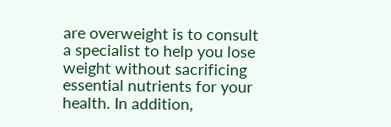are overweight is to consult a specialist to help you lose weight without sacrificing essential nutrients for your health. In addition,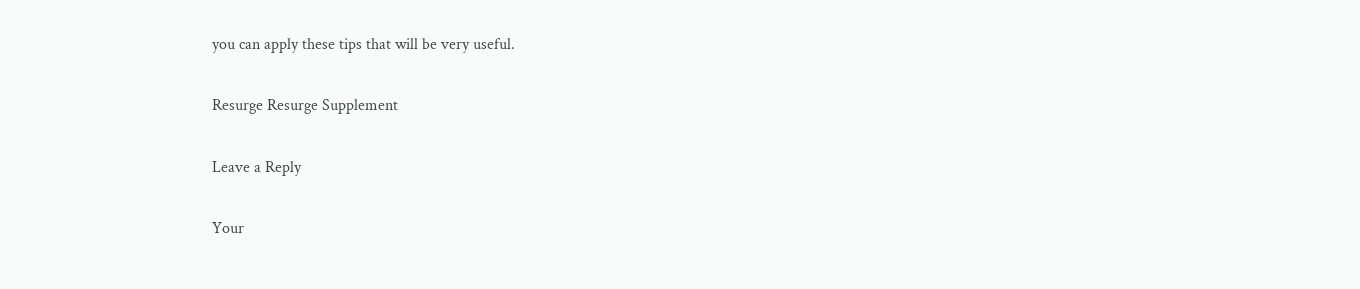you can apply these tips that will be very useful.

Resurge Resurge Supplement

Leave a Reply

Your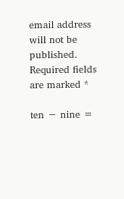email address will not be published. Required fields are marked *

ten − nine =